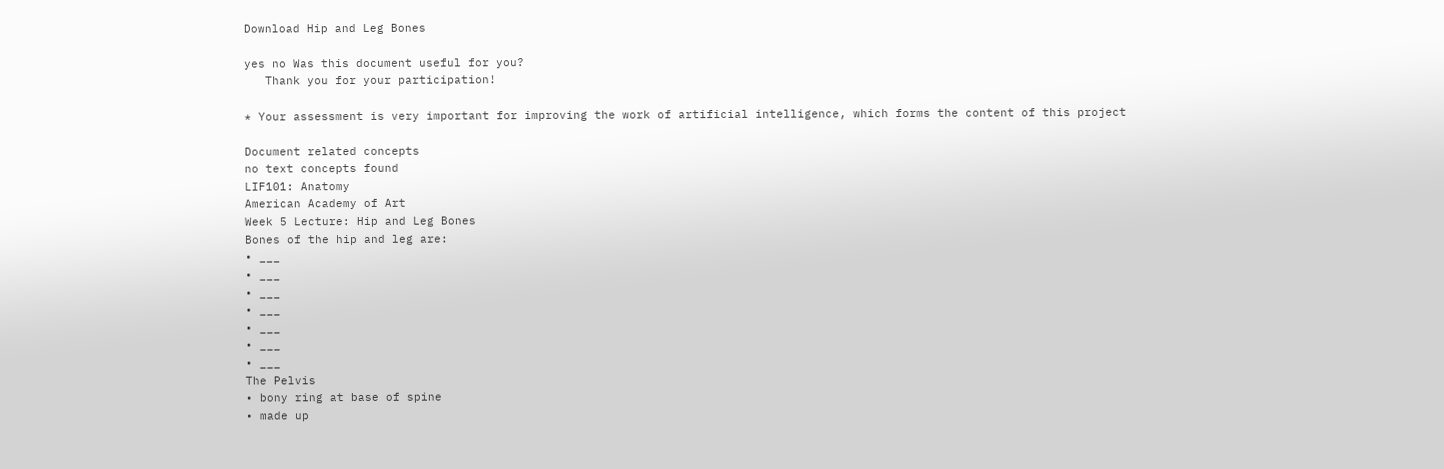Download Hip and Leg Bones

yes no Was this document useful for you?
   Thank you for your participation!

* Your assessment is very important for improving the work of artificial intelligence, which forms the content of this project

Document related concepts
no text concepts found
LIF101: Anatomy
American Academy of Art
Week 5 Lecture: Hip and Leg Bones
Bones of the hip and leg are:
• ___
• ___
• ___
• ___
• ___
• ___
• ___
The Pelvis
• bony ring at base of spine
• made up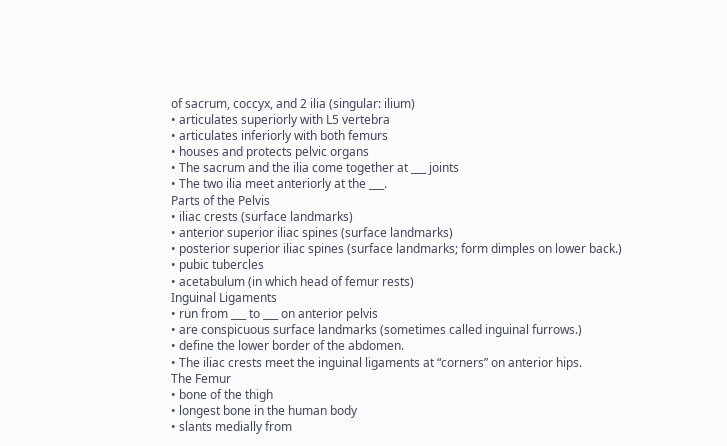of sacrum, coccyx, and 2 ilia (singular: ilium)
• articulates superiorly with L5 vertebra
• articulates inferiorly with both femurs
• houses and protects pelvic organs
• The sacrum and the ilia come together at ___ joints
• The two ilia meet anteriorly at the ___.
Parts of the Pelvis
• iliac crests (surface landmarks)
• anterior superior iliac spines (surface landmarks)
• posterior superior iliac spines (surface landmarks; form dimples on lower back.)
• pubic tubercles
• acetabulum (in which head of femur rests)
Inguinal Ligaments
• run from ___ to ___ on anterior pelvis
• are conspicuous surface landmarks (sometimes called inguinal furrows.)
• define the lower border of the abdomen.
• The iliac crests meet the inguinal ligaments at “corners” on anterior hips.
The Femur
• bone of the thigh
• longest bone in the human body
• slants medially from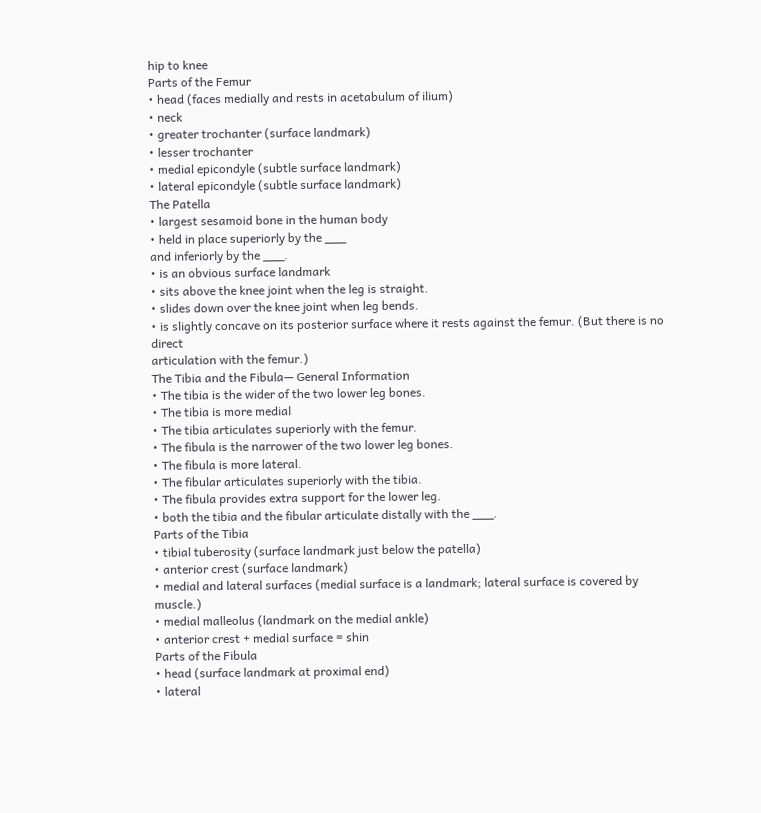hip to knee
Parts of the Femur
• head (faces medially and rests in acetabulum of ilium)
• neck
• greater trochanter (surface landmark)
• lesser trochanter
• medial epicondyle (subtle surface landmark)
• lateral epicondyle (subtle surface landmark)
The Patella
• largest sesamoid bone in the human body
• held in place superiorly by the ___
and inferiorly by the ___.
• is an obvious surface landmark
• sits above the knee joint when the leg is straight.
• slides down over the knee joint when leg bends.
• is slightly concave on its posterior surface where it rests against the femur. (But there is no direct
articulation with the femur.)
The Tibia and the Fibula— General Information
• The tibia is the wider of the two lower leg bones.
• The tibia is more medial
• The tibia articulates superiorly with the femur.
• The fibula is the narrower of the two lower leg bones.
• The fibula is more lateral.
• The fibular articulates superiorly with the tibia.
• The fibula provides extra support for the lower leg.
• both the tibia and the fibular articulate distally with the ___.
Parts of the Tibia
• tibial tuberosity (surface landmark just below the patella)
• anterior crest (surface landmark)
• medial and lateral surfaces (medial surface is a landmark; lateral surface is covered by muscle.)
• medial malleolus (landmark on the medial ankle)
• anterior crest + medial surface = shin
Parts of the Fibula
• head (surface landmark at proximal end)
• lateral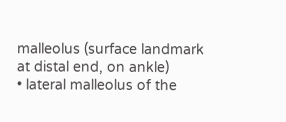malleolus (surface landmark at distal end, on ankle)
• lateral malleolus of the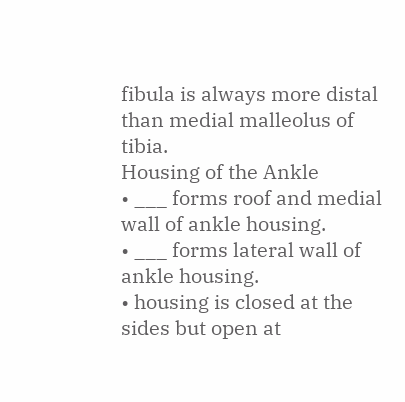fibula is always more distal than medial malleolus of tibia.
Housing of the Ankle
• ___ forms roof and medial wall of ankle housing.
• ___ forms lateral wall of ankle housing.
• housing is closed at the sides but open at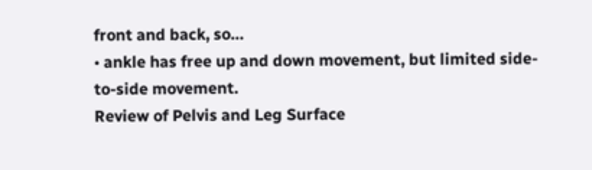front and back, so…
• ankle has free up and down movement, but limited side-to-side movement.
Review of Pelvis and Leg Surface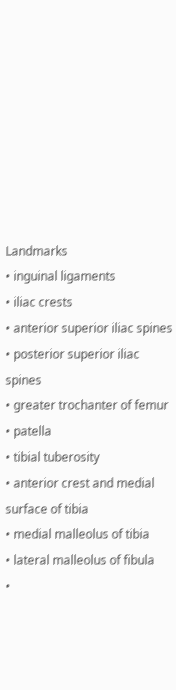Landmarks
• inguinal ligaments
• iliac crests
• anterior superior iliac spines
• posterior superior iliac spines
• greater trochanter of femur
• patella
• tibial tuberosity
• anterior crest and medial surface of tibia
• medial malleolus of tibia
• lateral malleolus of fibula
•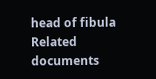head of fibula
Related documents